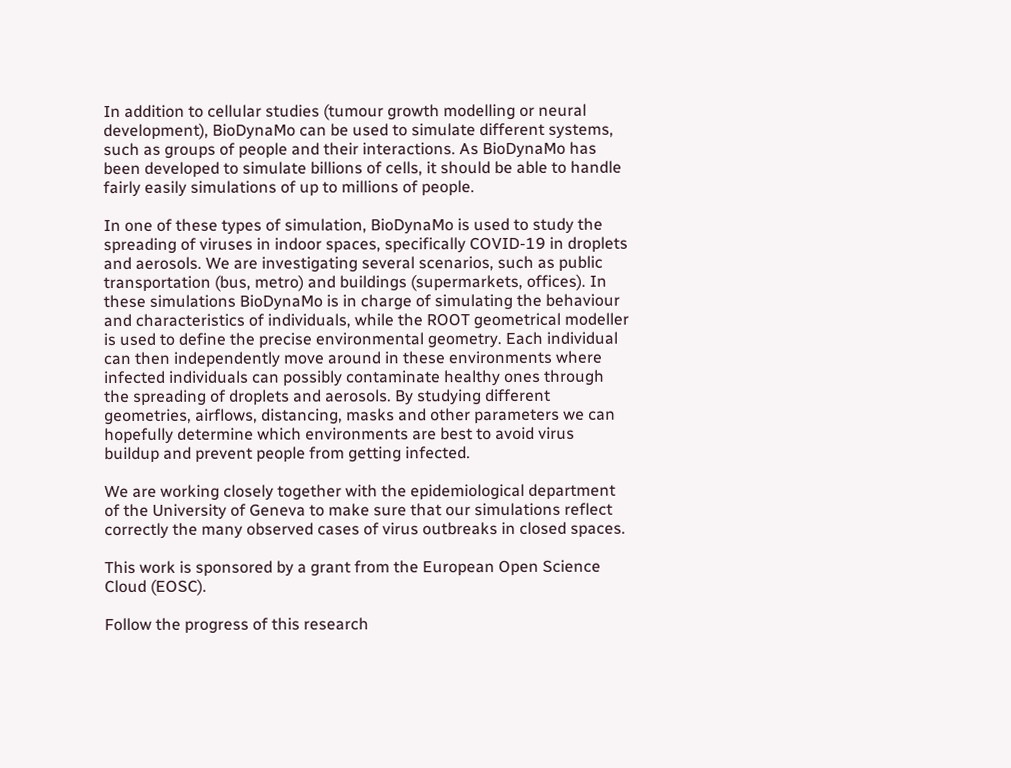In addition to cellular studies (tumour growth modelling or neural development), BioDynaMo can be used to simulate different systems, such as groups of people and their interactions. As BioDynaMo has been developed to simulate billions of cells, it should be able to handle fairly easily simulations of up to millions of people.

In one of these types of simulation, BioDynaMo is used to study the spreading of viruses in indoor spaces, specifically COVID-19 in droplets and aerosols. We are investigating several scenarios, such as public transportation (bus, metro) and buildings (supermarkets, offices). In these simulations BioDynaMo is in charge of simulating the behaviour and characteristics of individuals, while the ROOT geometrical modeller is used to define the precise environmental geometry. Each individual can then independently move around in these environments where infected individuals can possibly contaminate healthy ones through the spreading of droplets and aerosols. By studying different geometries, airflows, distancing, masks and other parameters we can hopefully determine which environments are best to avoid virus buildup and prevent people from getting infected.

We are working closely together with the epidemiological department of the University of Geneva to make sure that our simulations reflect correctly the many observed cases of virus outbreaks in closed spaces.

This work is sponsored by a grant from the European Open Science Cloud (EOSC).

Follow the progress of this research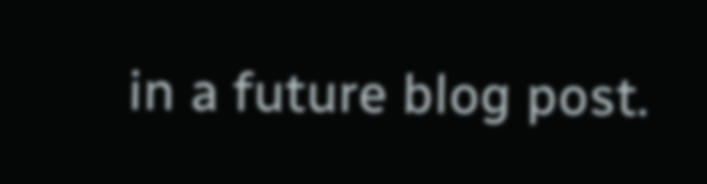in a future blog post.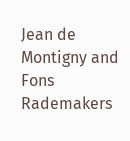Jean de Montigny and Fons Rademakers